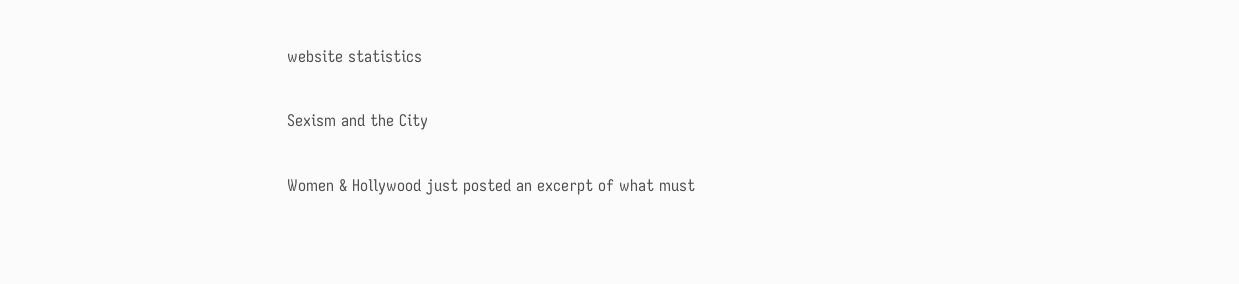website statistics

Sexism and the City

Women & Hollywood just posted an excerpt of what must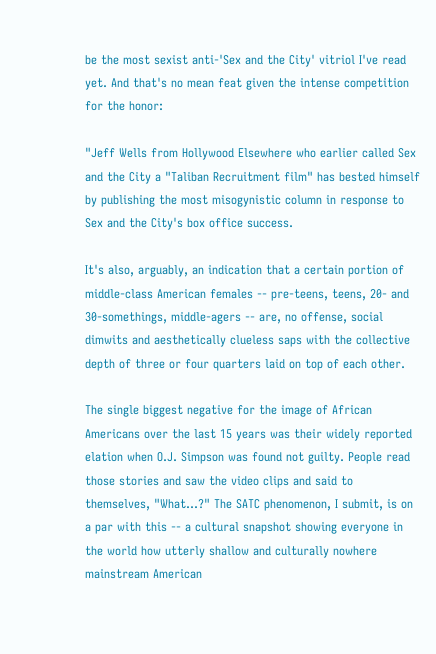be the most sexist anti-'Sex and the City' vitriol I've read yet. And that's no mean feat given the intense competition for the honor:

"Jeff Wells from Hollywood Elsewhere who earlier called Sex and the City a "Taliban Recruitment film" has bested himself by publishing the most misogynistic column in response to Sex and the City's box office success.

It's also, arguably, an indication that a certain portion of middle-class American females -- pre-teens, teens, 20- and 30-somethings, middle-agers -- are, no offense, social dimwits and aesthetically clueless saps with the collective depth of three or four quarters laid on top of each other.

The single biggest negative for the image of African Americans over the last 15 years was their widely reported elation when O.J. Simpson was found not guilty. People read those stories and saw the video clips and said to themselves, "What...?" The SATC phenomenon, I submit, is on a par with this -- a cultural snapshot showing everyone in the world how utterly shallow and culturally nowhere mainstream American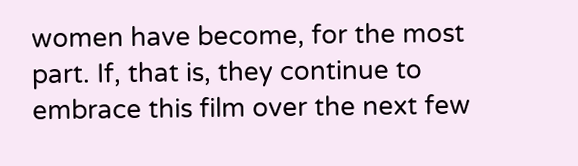women have become, for the most part. If, that is, they continue to embrace this film over the next few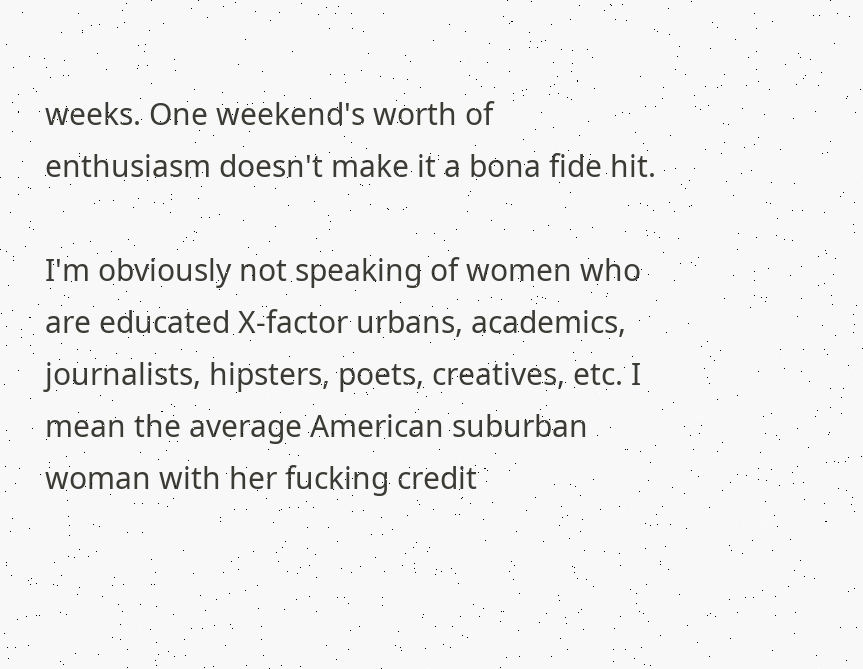weeks. One weekend's worth of enthusiasm doesn't make it a bona fide hit.

I'm obviously not speaking of women who are educated X-factor urbans, academics, journalists, hipsters, poets, creatives, etc. I mean the average American suburban woman with her fucking credit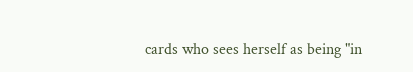cards who sees herself as being "in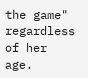the game" regardless of her age.